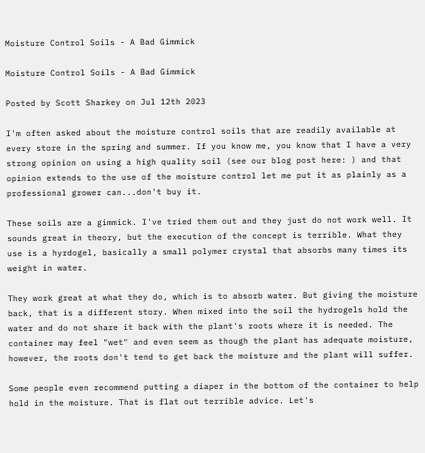Moisture Control Soils - A Bad Gimmick

Moisture Control Soils - A Bad Gimmick

Posted by Scott Sharkey on Jul 12th 2023

I'm often asked about the moisture control soils that are readily available at every store in the spring and summer. If you know me, you know that I have a very strong opinion on using a high quality soil (see our blog post here: ) and that opinion extends to the use of the moisture control let me put it as plainly as a professional grower can...don't buy it.

These soils are a gimmick. I've tried them out and they just do not work well. It sounds great in theory, but the execution of the concept is terrible. What they use is a hyrdogel, basically a small polymer crystal that absorbs many times its weight in water.

They work great at what they do, which is to absorb water. But giving the moisture back, that is a different story. When mixed into the soil the hydrogels hold the water and do not share it back with the plant's roots where it is needed. The container may feel "wet" and even seem as though the plant has adequate moisture, however, the roots don't tend to get back the moisture and the plant will suffer.

Some people even recommend putting a diaper in the bottom of the container to help hold in the moisture. That is flat out terrible advice. Let's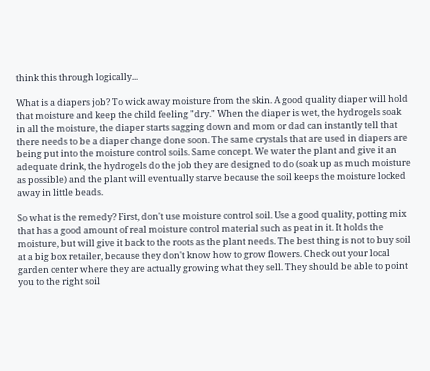think this through logically...

What is a diapers job? To wick away moisture from the skin. A good quality diaper will hold that moisture and keep the child feeling "dry." When the diaper is wet, the hydrogels soak in all the moisture, the diaper starts sagging down and mom or dad can instantly tell that there needs to be a diaper change done soon. The same crystals that are used in diapers are being put into the moisture control soils. Same concept. We water the plant and give it an adequate drink, the hydrogels do the job they are designed to do (soak up as much moisture as possible) and the plant will eventually starve because the soil keeps the moisture locked away in little beads.

So what is the remedy? First, don't use moisture control soil. Use a good quality, potting mix that has a good amount of real moisture control material such as peat in it. It holds the moisture, but will give it back to the roots as the plant needs. The best thing is not to buy soil at a big box retailer, because they don't know how to grow flowers. Check out your local garden center where they are actually growing what they sell. They should be able to point you to the right soil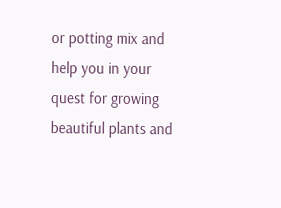or potting mix and help you in your quest for growing beautiful plants and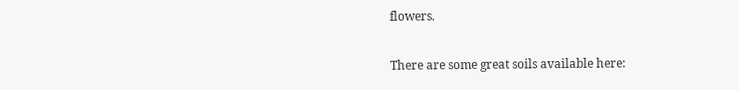flowers.

There are some great soils available here: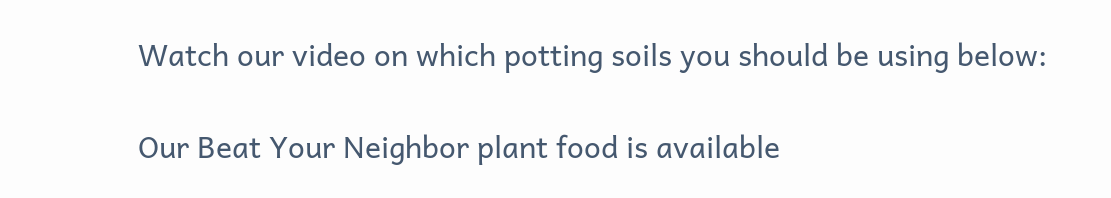Watch our video on which potting soils you should be using below:

Our Beat Your Neighbor plant food is available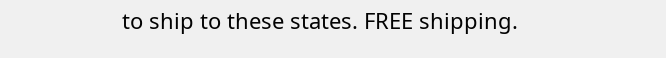to ship to these states. FREE shipping.